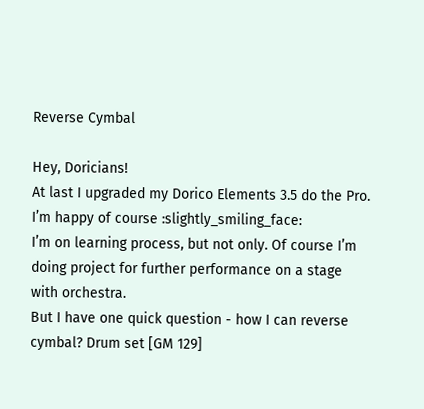Reverse Cymbal

Hey, Doricians!
At last I upgraded my Dorico Elements 3.5 do the Pro. I’m happy of course :slightly_smiling_face:
I’m on learning process, but not only. Of course I’m doing project for further performance on a stage with orchestra.
But I have one quick question - how I can reverse cymbal? Drum set [GM 129]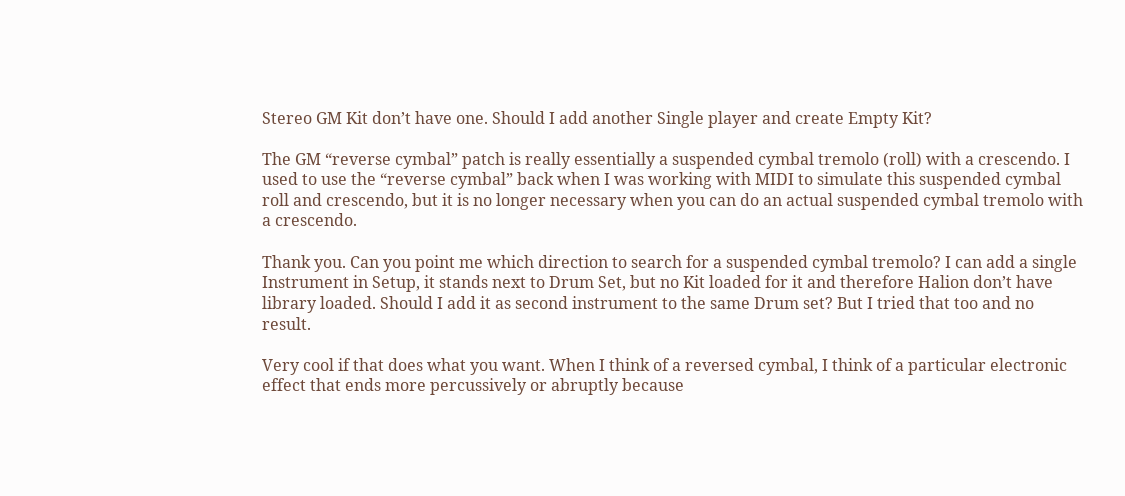Stereo GM Kit don’t have one. Should I add another Single player and create Empty Kit?

The GM “reverse cymbal” patch is really essentially a suspended cymbal tremolo (roll) with a crescendo. I used to use the “reverse cymbal” back when I was working with MIDI to simulate this suspended cymbal roll and crescendo, but it is no longer necessary when you can do an actual suspended cymbal tremolo with a crescendo.

Thank you. Can you point me which direction to search for a suspended cymbal tremolo? I can add a single Instrument in Setup, it stands next to Drum Set, but no Kit loaded for it and therefore Halion don’t have library loaded. Should I add it as second instrument to the same Drum set? But I tried that too and no result.

Very cool if that does what you want. When I think of a reversed cymbal, I think of a particular electronic effect that ends more percussively or abruptly because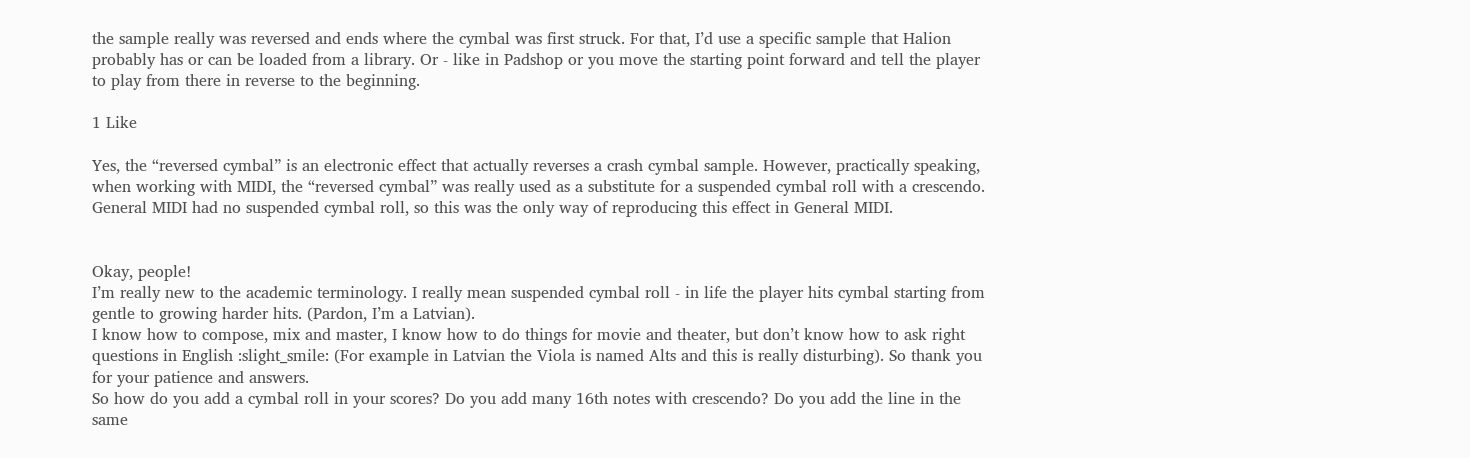the sample really was reversed and ends where the cymbal was first struck. For that, I’d use a specific sample that Halion probably has or can be loaded from a library. Or - like in Padshop or you move the starting point forward and tell the player to play from there in reverse to the beginning.

1 Like

Yes, the “reversed cymbal” is an electronic effect that actually reverses a crash cymbal sample. However, practically speaking, when working with MIDI, the “reversed cymbal” was really used as a substitute for a suspended cymbal roll with a crescendo. General MIDI had no suspended cymbal roll, so this was the only way of reproducing this effect in General MIDI.


Okay, people!
I’m really new to the academic terminology. I really mean suspended cymbal roll - in life the player hits cymbal starting from gentle to growing harder hits. (Pardon, I’m a Latvian).
I know how to compose, mix and master, I know how to do things for movie and theater, but don’t know how to ask right questions in English :slight_smile: (For example in Latvian the Viola is named Alts and this is really disturbing). So thank you for your patience and answers.
So how do you add a cymbal roll in your scores? Do you add many 16th notes with crescendo? Do you add the line in the same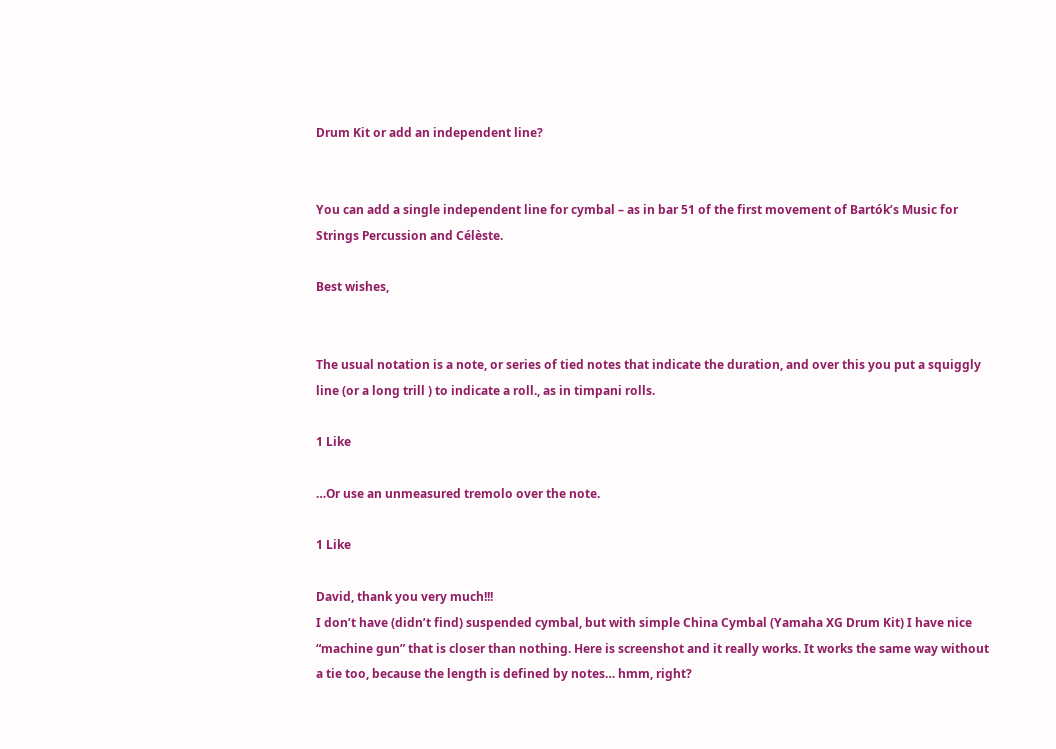Drum Kit or add an independent line?


You can add a single independent line for cymbal – as in bar 51 of the first movement of Bartók’s Music for Strings Percussion and Célèste.

Best wishes,


The usual notation is a note, or series of tied notes that indicate the duration, and over this you put a squiggly line (or a long trill ) to indicate a roll., as in timpani rolls.

1 Like

…Or use an unmeasured tremolo over the note.

1 Like

David, thank you very much!!!
I don’t have (didn’t find) suspended cymbal, but with simple China Cymbal (Yamaha XG Drum Kit) I have nice “machine gun” that is closer than nothing. Here is screenshot and it really works. It works the same way without a tie too, because the length is defined by notes… hmm, right?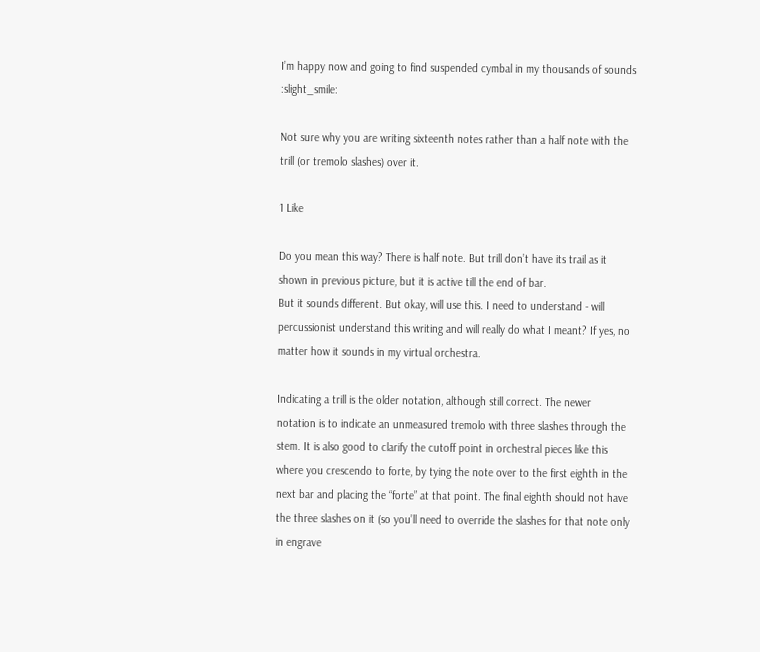I’m happy now and going to find suspended cymbal in my thousands of sounds :slight_smile:

Not sure why you are writing sixteenth notes rather than a half note with the trill (or tremolo slashes) over it.

1 Like

Do you mean this way? There is half note. But trill don’t have its trail as it shown in previous picture, but it is active till the end of bar.
But it sounds different. But okay, will use this. I need to understand - will percussionist understand this writing and will really do what I meant? If yes, no matter how it sounds in my virtual orchestra.

Indicating a trill is the older notation, although still correct. The newer notation is to indicate an unmeasured tremolo with three slashes through the stem. It is also good to clarify the cutoff point in orchestral pieces like this where you crescendo to forte, by tying the note over to the first eighth in the next bar and placing the “forte” at that point. The final eighth should not have the three slashes on it (so you’ll need to override the slashes for that note only in engrave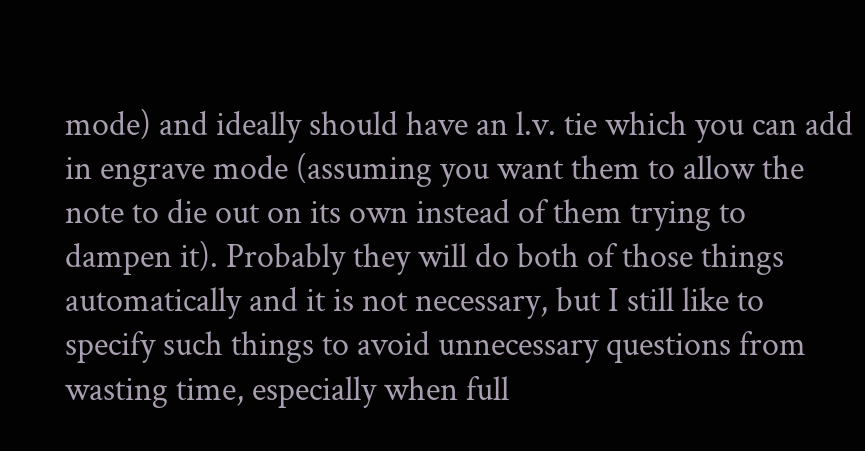mode) and ideally should have an l.v. tie which you can add in engrave mode (assuming you want them to allow the note to die out on its own instead of them trying to dampen it). Probably they will do both of those things automatically and it is not necessary, but I still like to specify such things to avoid unnecessary questions from wasting time, especially when full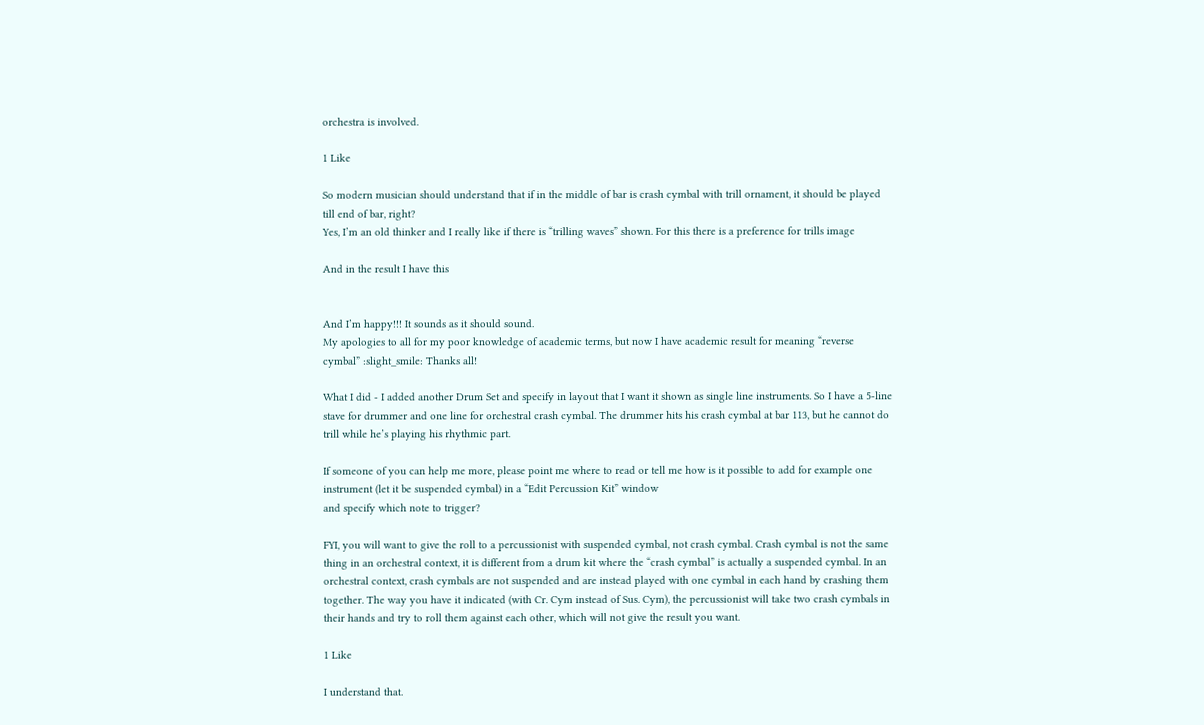orchestra is involved.

1 Like

So modern musician should understand that if in the middle of bar is crash cymbal with trill ornament, it should be played till end of bar, right?
Yes, I’m an old thinker and I really like if there is “trilling waves” shown. For this there is a preference for trills image

And in the result I have this


And I’m happy!!! It sounds as it should sound.
My apologies to all for my poor knowledge of academic terms, but now I have academic result for meaning “reverse cymbal” :slight_smile: Thanks all!

What I did - I added another Drum Set and specify in layout that I want it shown as single line instruments. So I have a 5-line stave for drummer and one line for orchestral crash cymbal. The drummer hits his crash cymbal at bar 113, but he cannot do trill while he’s playing his rhythmic part.

If someone of you can help me more, please point me where to read or tell me how is it possible to add for example one instrument (let it be suspended cymbal) in a “Edit Percussion Kit” window
and specify which note to trigger?

FYI, you will want to give the roll to a percussionist with suspended cymbal, not crash cymbal. Crash cymbal is not the same thing in an orchestral context, it is different from a drum kit where the “crash cymbal” is actually a suspended cymbal. In an orchestral context, crash cymbals are not suspended and are instead played with one cymbal in each hand by crashing them together. The way you have it indicated (with Cr. Cym instead of Sus. Cym), the percussionist will take two crash cymbals in their hands and try to roll them against each other, which will not give the result you want.

1 Like

I understand that.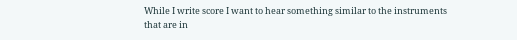While I write score I want to hear something similar to the instruments that are in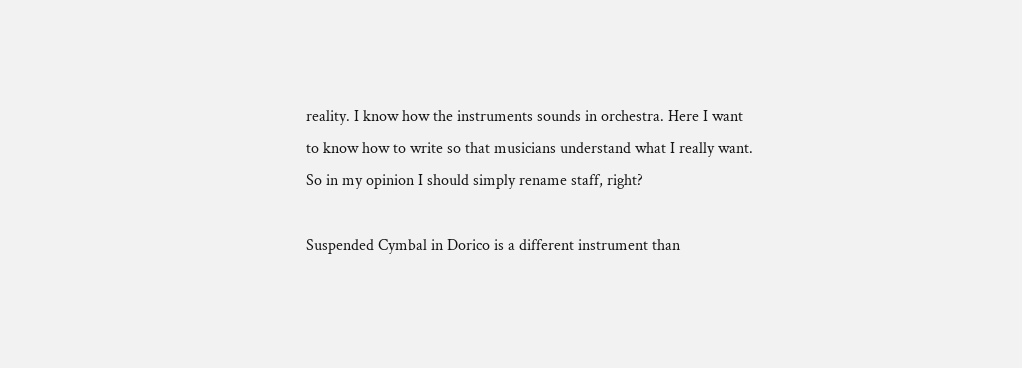reality. I know how the instruments sounds in orchestra. Here I want to know how to write so that musicians understand what I really want. So in my opinion I should simply rename staff, right?

Suspended Cymbal in Dorico is a different instrument than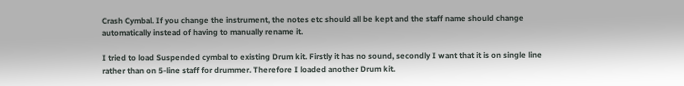Crash Cymbal. If you change the instrument, the notes etc should all be kept and the staff name should change automatically instead of having to manually rename it.

I tried to load Suspended cymbal to existing Drum kit. Firstly it has no sound, secondly I want that it is on single line rather than on 5-line staff for drummer. Therefore I loaded another Drum kit.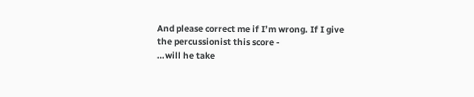And please correct me if I’m wrong. If I give the percussionist this score -
…will he take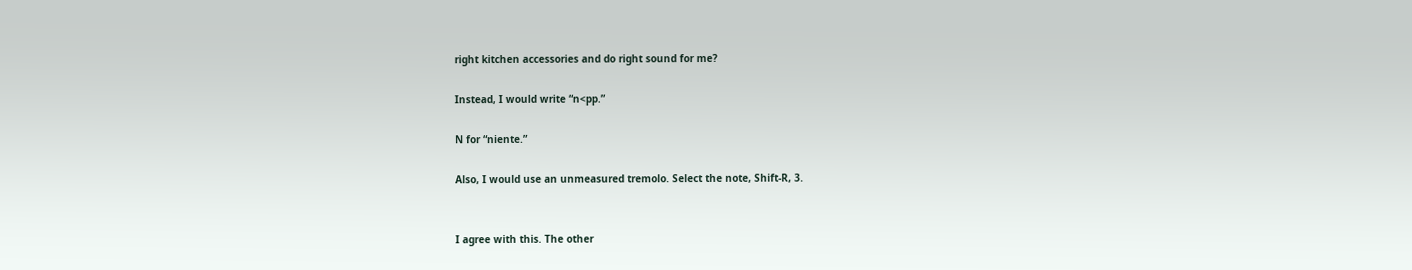right kitchen accessories and do right sound for me?

Instead, I would write “n<pp.”

N for “niente.”

Also, I would use an unmeasured tremolo. Select the note, Shift-R, 3.


I agree with this. The other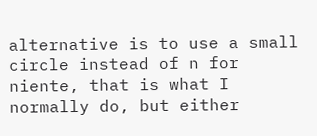alternative is to use a small circle instead of n for niente, that is what I normally do, but either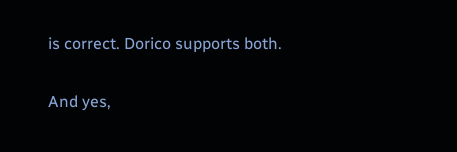is correct. Dorico supports both.

And yes,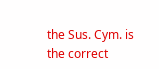the Sus. Cym. is the correct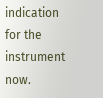indication for the instrument now.